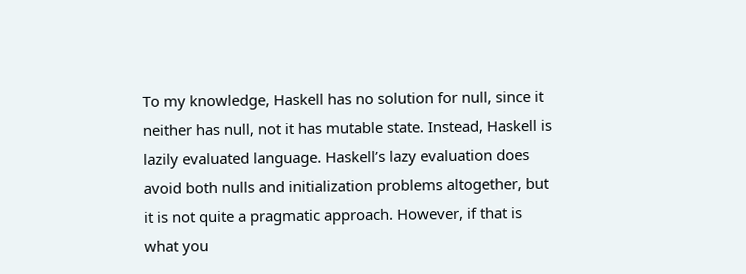To my knowledge, Haskell has no solution for null, since it neither has null, not it has mutable state. Instead, Haskell is lazily evaluated language. Haskell’s lazy evaluation does avoid both nulls and initialization problems altogether, but it is not quite a pragmatic approach. However, if that is what you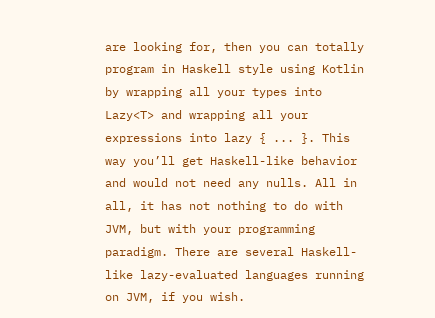are looking for, then you can totally program in Haskell style using Kotlin by wrapping all your types into Lazy<T> and wrapping all your expressions into lazy { ... }. This way you’ll get Haskell-like behavior and would not need any nulls. All in all, it has not nothing to do with JVM, but with your programming paradigm. There are several Haskell-like lazy-evaluated languages running on JVM, if you wish.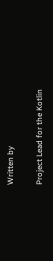Written by

Project Lead for the Kotlin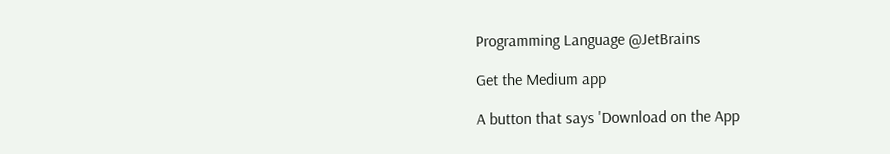Programming Language @JetBrains

Get the Medium app

A button that says 'Download on the App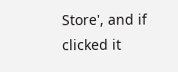Store', and if clicked it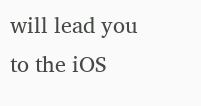will lead you to the iOS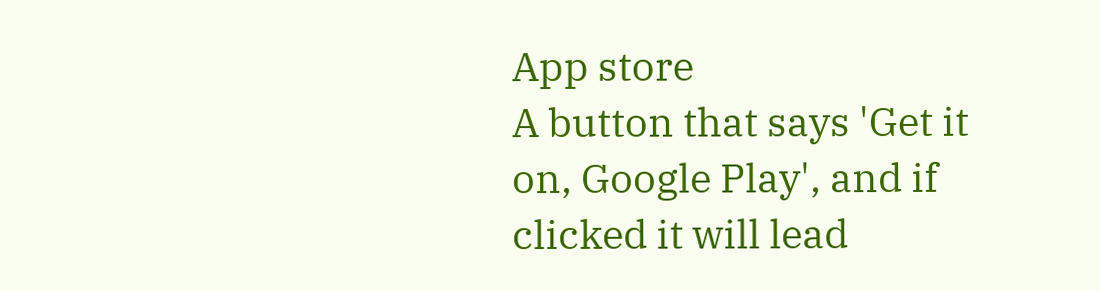App store
A button that says 'Get it on, Google Play', and if clicked it will lead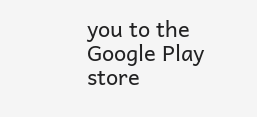you to the Google Play store